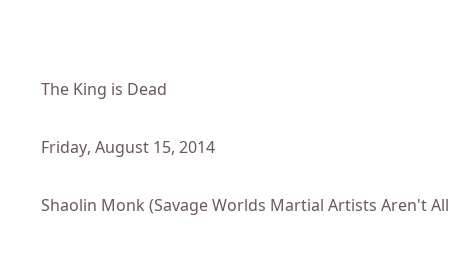The King is Dead

Friday, August 15, 2014

Shaolin Monk (Savage Worlds Martial Artists Aren't All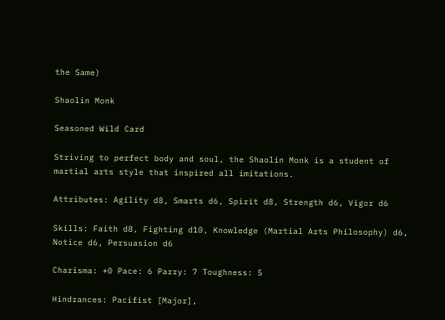the Same)

Shaolin Monk

Seasoned Wild Card

Striving to perfect body and soul, the Shaolin Monk is a student of martial arts style that inspired all imitations.

Attributes: Agility d8, Smarts d6, Spirit d8, Strength d6, Vigor d6

Skills: Faith d8, Fighting d10, Knowledge (Martial Arts Philosophy) d6, Notice d6, Persuasion d6

Charisma: +0 Pace: 6 Parry: 7 Toughness: 5

Hindrances: Pacifist [Major],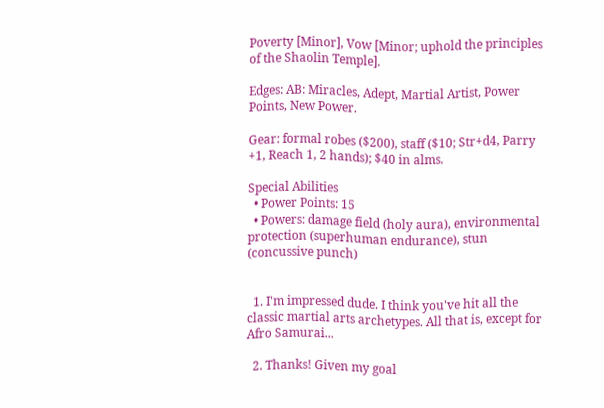Poverty [Minor], Vow [Minor; uphold the principles of the Shaolin Temple].

Edges: AB: Miracles, Adept, Martial Artist, Power Points, New Power.

Gear: formal robes ($200), staff ($10; Str+d4, Parry +1, Reach 1, 2 hands); $40 in alms.

Special Abilities
  • Power Points: 15
  • Powers: damage field (holy aura), environmental protection (superhuman endurance), stun (concussive punch)


  1. I'm impressed dude. I think you've hit all the classic martial arts archetypes. All that is, except for Afro Samurai...

  2. Thanks! Given my goal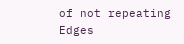of not repeating Edges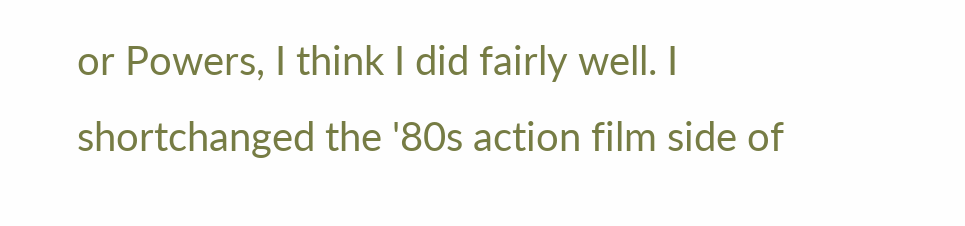or Powers, I think I did fairly well. I shortchanged the '80s action film side of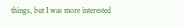things, but I was more interested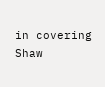in covering Shaw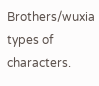Brothers/wuxia types of characters.